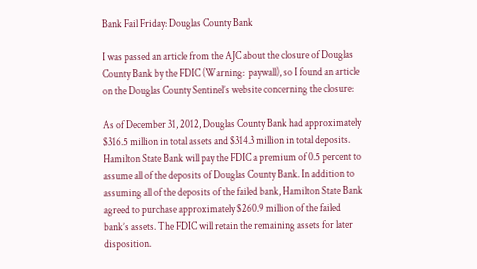Bank Fail Friday: Douglas County Bank

I was passed an article from the AJC about the closure of Douglas County Bank by the FDIC (Warning:  paywall), so I found an article on the Douglas County Sentinel’s website concerning the closure:

As of December 31, 2012, Douglas County Bank had approximately $316.5 million in total assets and $314.3 million in total deposits. Hamilton State Bank will pay the FDIC a premium of 0.5 percent to assume all of the deposits of Douglas County Bank. In addition to assuming all of the deposits of the failed bank, Hamilton State Bank agreed to purchase approximately $260.9 million of the failed bank’s assets. The FDIC will retain the remaining assets for later disposition.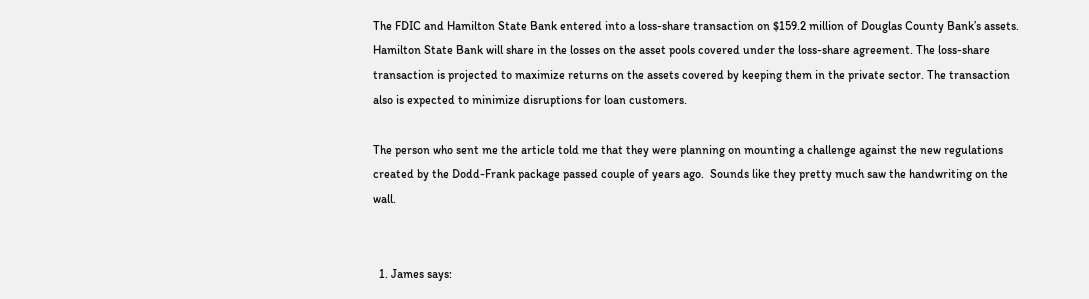The FDIC and Hamilton State Bank entered into a loss-share transaction on $159.2 million of Douglas County Bank’s assets. Hamilton State Bank will share in the losses on the asset pools covered under the loss-share agreement. The loss-share transaction is projected to maximize returns on the assets covered by keeping them in the private sector. The transaction also is expected to minimize disruptions for loan customers.

The person who sent me the article told me that they were planning on mounting a challenge against the new regulations created by the Dodd-Frank package passed couple of years ago.  Sounds like they pretty much saw the handwriting on the wall.


  1. James says: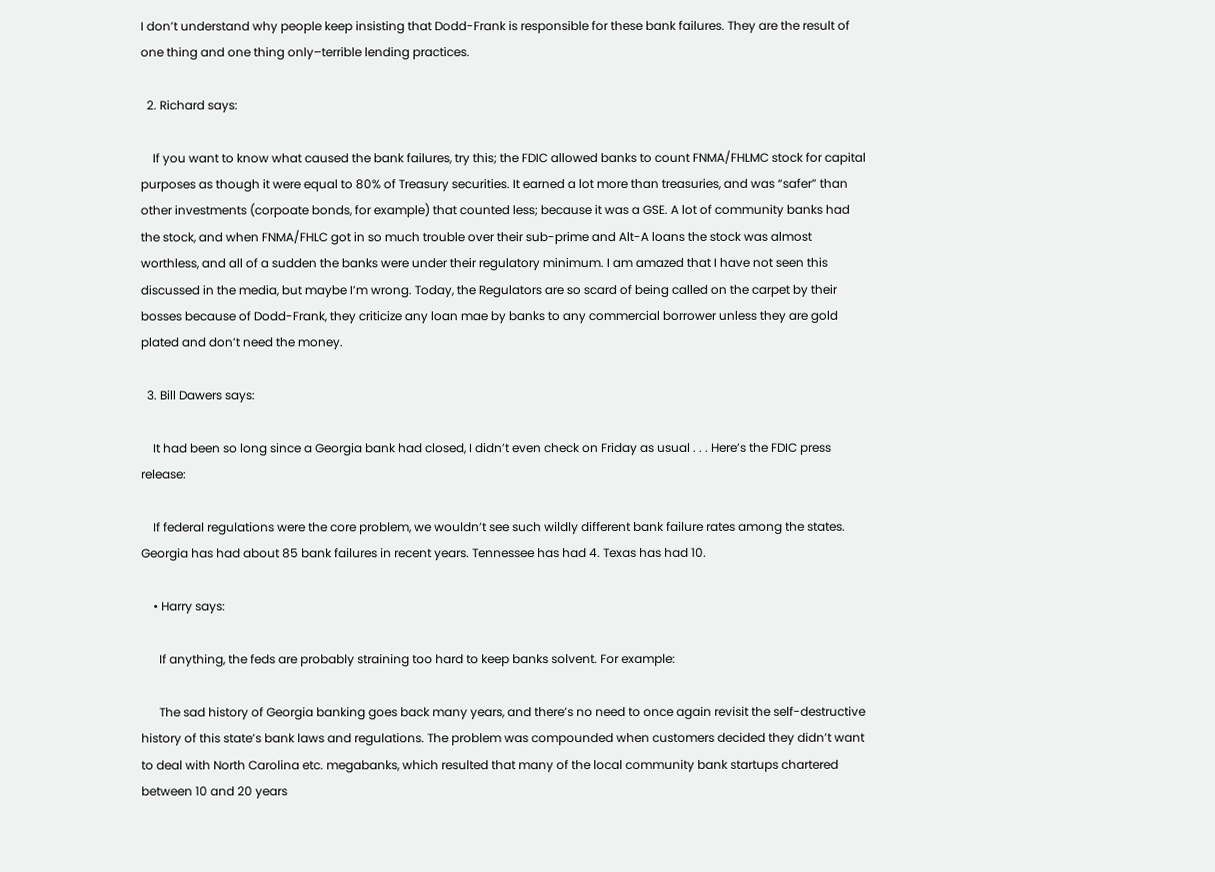I don’t understand why people keep insisting that Dodd-Frank is responsible for these bank failures. They are the result of one thing and one thing only–terrible lending practices.

  2. Richard says:

    If you want to know what caused the bank failures, try this; the FDIC allowed banks to count FNMA/FHLMC stock for capital purposes as though it were equal to 80% of Treasury securities. It earned a lot more than treasuries, and was “safer” than other investments (corpoate bonds, for example) that counted less; because it was a GSE. A lot of community banks had the stock, and when FNMA/FHLC got in so much trouble over their sub-prime and Alt-A loans the stock was almost worthless, and all of a sudden the banks were under their regulatory minimum. I am amazed that I have not seen this discussed in the media, but maybe I’m wrong. Today, the Regulators are so scard of being called on the carpet by their bosses because of Dodd-Frank, they criticize any loan mae by banks to any commercial borrower unless they are gold plated and don’t need the money.

  3. Bill Dawers says:

    It had been so long since a Georgia bank had closed, I didn’t even check on Friday as usual . . . Here’s the FDIC press release:

    If federal regulations were the core problem, we wouldn’t see such wildly different bank failure rates among the states. Georgia has had about 85 bank failures in recent years. Tennessee has had 4. Texas has had 10.

    • Harry says:

      If anything, the feds are probably straining too hard to keep banks solvent. For example:

      The sad history of Georgia banking goes back many years, and there’s no need to once again revisit the self-destructive history of this state’s bank laws and regulations. The problem was compounded when customers decided they didn’t want to deal with North Carolina etc. megabanks, which resulted that many of the local community bank startups chartered between 10 and 20 years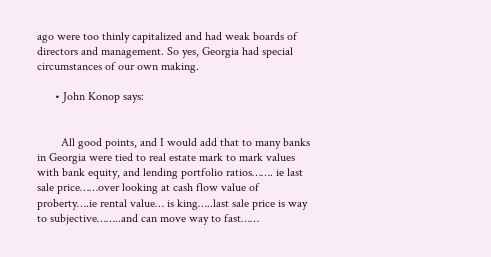ago were too thinly capitalized and had weak boards of directors and management. So yes, Georgia had special circumstances of our own making.

      • John Konop says:


        All good points, and I would add that to many banks in Georgia were tied to real estate mark to mark values with bank equity, and lending portfolio ratios……. ie last sale price……over looking at cash flow value of proberty….ie rental value… is king…..last sale price is way to subjective……..and can move way to fast……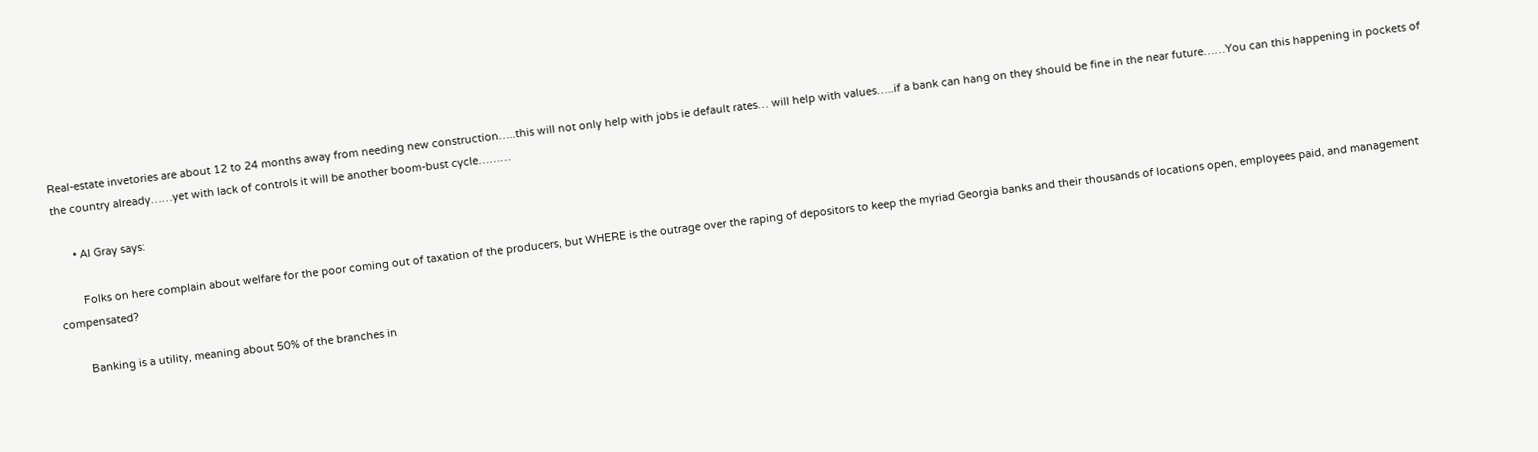Real-estate invetories are about 12 to 24 months away from needing new construction…..this will not only help with jobs ie default rates… will help with values…..if a bank can hang on they should be fine in the near future……You can this happening in pockets of the country already……yet with lack of controls it will be another boom-bust cycle………

      • Al Gray says:

        Folks on here complain about welfare for the poor coming out of taxation of the producers, but WHERE is the outrage over the raping of depositors to keep the myriad Georgia banks and their thousands of locations open, employees paid, and management compensated?

        Banking is a utility, meaning about 50% of the branches in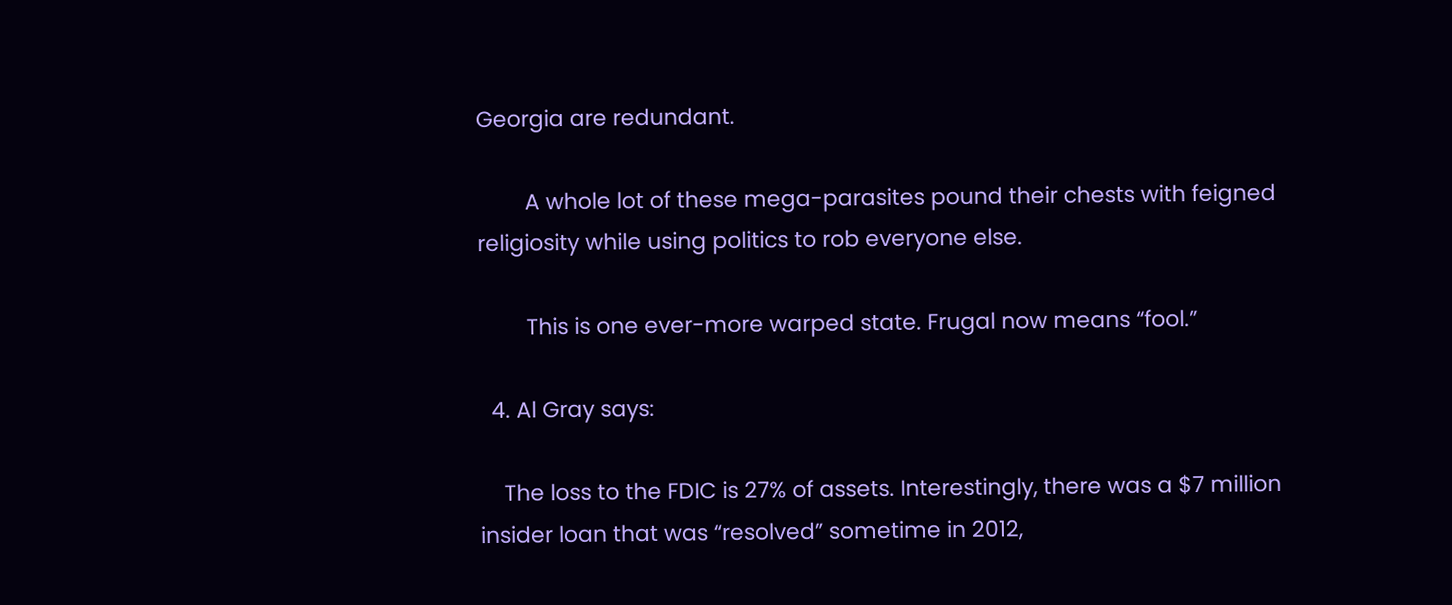Georgia are redundant.

        A whole lot of these mega-parasites pound their chests with feigned religiosity while using politics to rob everyone else.

        This is one ever-more warped state. Frugal now means “fool.”

  4. Al Gray says:

    The loss to the FDIC is 27% of assets. Interestingly, there was a $7 million insider loan that was “resolved” sometime in 2012,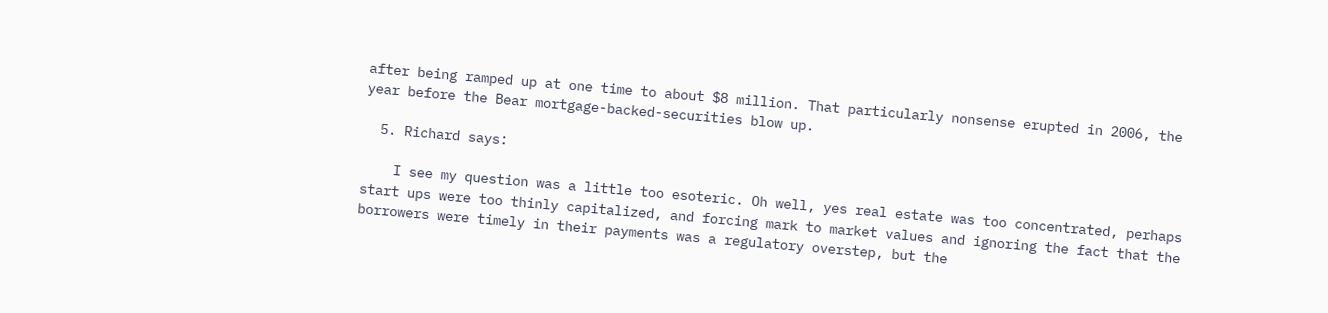after being ramped up at one time to about $8 million. That particularly nonsense erupted in 2006, the year before the Bear mortgage-backed-securities blow up.

  5. Richard says:

    I see my question was a little too esoteric. Oh well, yes real estate was too concentrated, perhaps start ups were too thinly capitalized, and forcing mark to market values and ignoring the fact that the borrowers were timely in their payments was a regulatory overstep, but the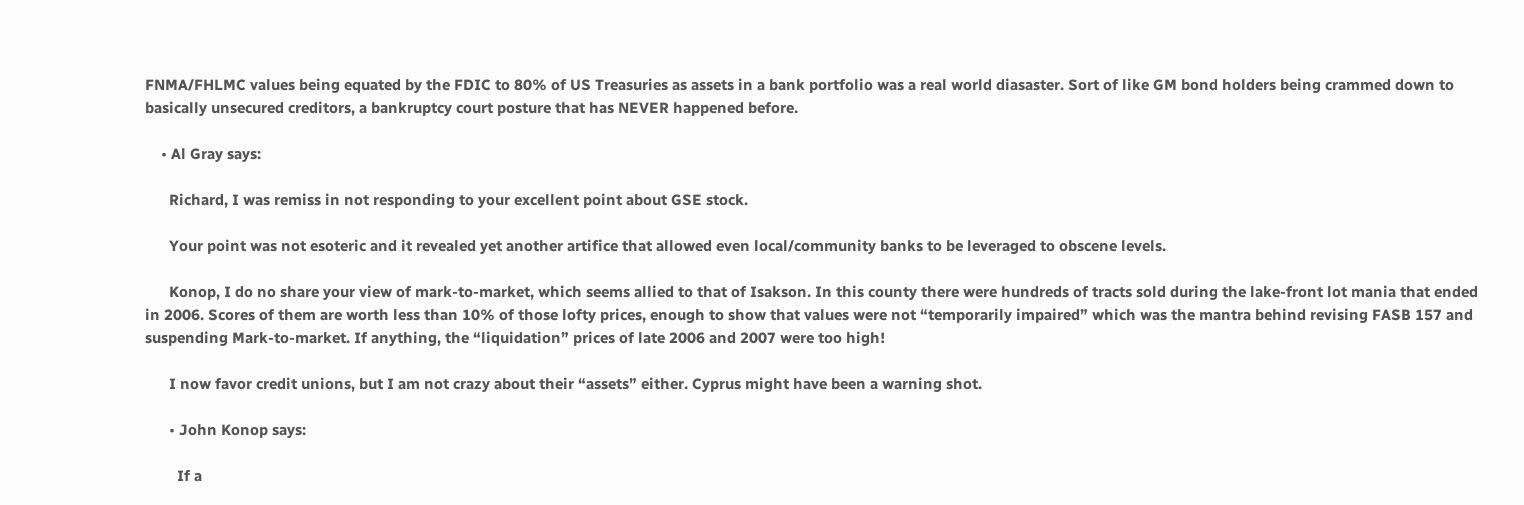FNMA/FHLMC values being equated by the FDIC to 80% of US Treasuries as assets in a bank portfolio was a real world diasaster. Sort of like GM bond holders being crammed down to basically unsecured creditors, a bankruptcy court posture that has NEVER happened before.

    • Al Gray says:

      Richard, I was remiss in not responding to your excellent point about GSE stock.

      Your point was not esoteric and it revealed yet another artifice that allowed even local/community banks to be leveraged to obscene levels.

      Konop, I do no share your view of mark-to-market, which seems allied to that of Isakson. In this county there were hundreds of tracts sold during the lake-front lot mania that ended in 2006. Scores of them are worth less than 10% of those lofty prices, enough to show that values were not “temporarily impaired” which was the mantra behind revising FASB 157 and suspending Mark-to-market. If anything, the “liquidation” prices of late 2006 and 2007 were too high!

      I now favor credit unions, but I am not crazy about their “assets” either. Cyprus might have been a warning shot.

      • John Konop says:

        If a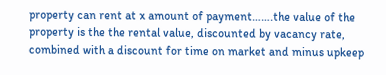property can rent at x amount of payment…….the value of the property is the the rental value, discounted by vacancy rate, combined with a discount for time on market and minus upkeep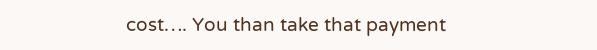cost…. You than take that payment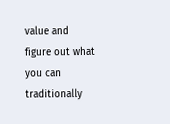value and figure out what you can traditionally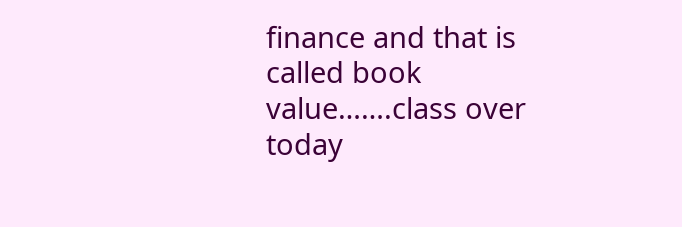finance and that is called book value…….class over today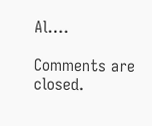Al….

Comments are closed.